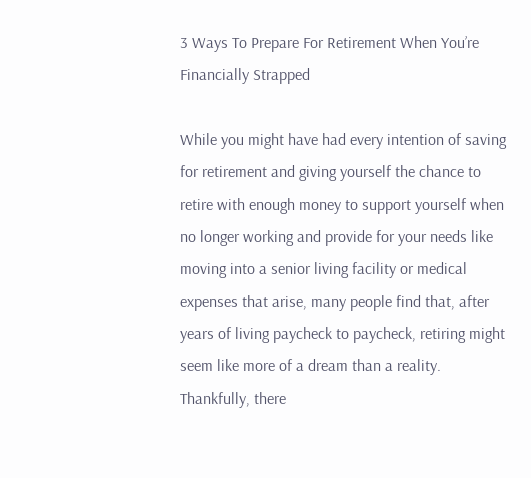3 Ways To Prepare For Retirement When You’re Financially Strapped

While you might have had every intention of saving for retirement and giving yourself the chance to retire with enough money to support yourself when no longer working and provide for your needs like moving into a senior living facility or medical expenses that arise, many people find that, after years of living paycheck to paycheck, retiring might seem like more of a dream than a reality. Thankfully, there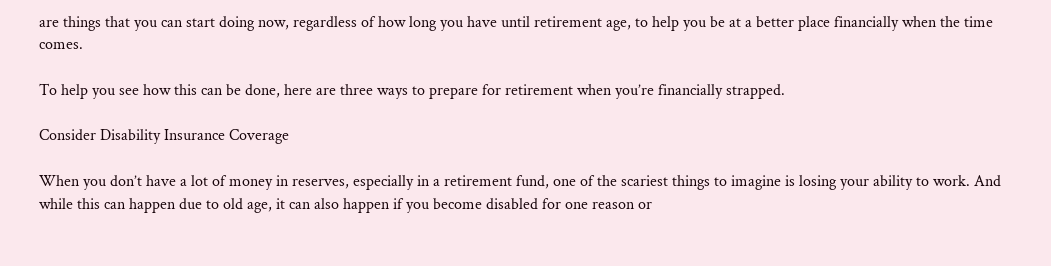are things that you can start doing now, regardless of how long you have until retirement age, to help you be at a better place financially when the time comes.

To help you see how this can be done, here are three ways to prepare for retirement when you’re financially strapped.

Consider Disability Insurance Coverage

When you don’t have a lot of money in reserves, especially in a retirement fund, one of the scariest things to imagine is losing your ability to work. And while this can happen due to old age, it can also happen if you become disabled for one reason or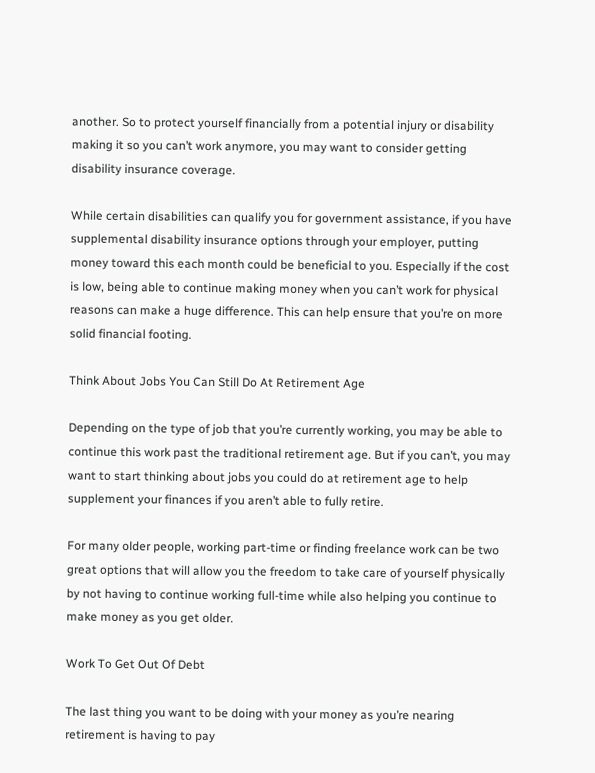another. So to protect yourself financially from a potential injury or disability making it so you can’t work anymore, you may want to consider getting disability insurance coverage.

While certain disabilities can qualify you for government assistance, if you have supplemental disability insurance options through your employer, putting money toward this each month could be beneficial to you. Especially if the cost is low, being able to continue making money when you can’t work for physical reasons can make a huge difference. This can help ensure that you’re on more solid financial footing.

Think About Jobs You Can Still Do At Retirement Age

Depending on the type of job that you’re currently working, you may be able to continue this work past the traditional retirement age. But if you can’t, you may want to start thinking about jobs you could do at retirement age to help supplement your finances if you aren’t able to fully retire.

For many older people, working part-time or finding freelance work can be two great options that will allow you the freedom to take care of yourself physically by not having to continue working full-time while also helping you continue to make money as you get older.

Work To Get Out Of Debt

The last thing you want to be doing with your money as you’re nearing retirement is having to pay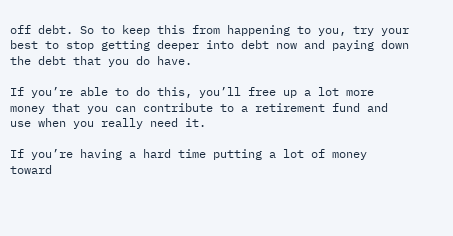off debt. So to keep this from happening to you, try your best to stop getting deeper into debt now and paying down the debt that you do have.

If you’re able to do this, you’ll free up a lot more money that you can contribute to a retirement fund and use when you really need it.

If you’re having a hard time putting a lot of money toward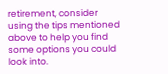retirement, consider using the tips mentioned above to help you find some options you could look into.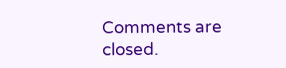Comments are closed.